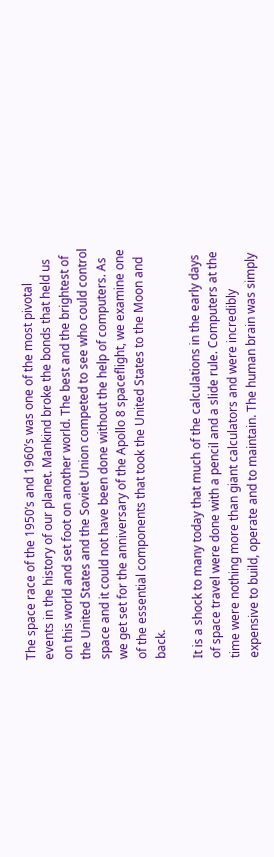The space race of the 1950’s and 1960’s was one of the most pivotal events in the history of our planet. Mankind broke the bonds that held us on this world and set foot on another world. The best and the brightest of the United States and the Soviet Union competed to see who could control space and it could not have been done without the help of computers. As we get set for the anniversary of the Apollo 8 spaceflight, we examine one of the essential components that took the United States to the Moon and back.

It is a shock to many today that much of the calculations in the early days of space travel were done with a pencil and a slide rule. Computers at the time were nothing more than giant calculators and were incredibly expensive to build, operate and to maintain. The human brain was simply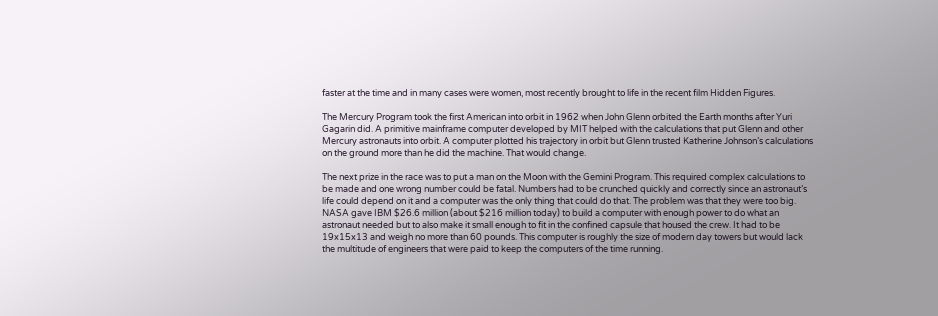faster at the time and in many cases were women, most recently brought to life in the recent film Hidden Figures.

The Mercury Program took the first American into orbit in 1962 when John Glenn orbited the Earth months after Yuri Gagarin did. A primitive mainframe computer developed by MIT helped with the calculations that put Glenn and other Mercury astronauts into orbit. A computer plotted his trajectory in orbit but Glenn trusted Katherine Johnson’s calculations on the ground more than he did the machine. That would change.

The next prize in the race was to put a man on the Moon with the Gemini Program. This required complex calculations to be made and one wrong number could be fatal. Numbers had to be crunched quickly and correctly since an astronaut’s life could depend on it and a computer was the only thing that could do that. The problem was that they were too big. NASA gave IBM $26.6 million (about $216 million today) to build a computer with enough power to do what an astronaut needed but to also make it small enough to fit in the confined capsule that housed the crew. It had to be 19x15x13 and weigh no more than 60 pounds. This computer is roughly the size of modern day towers but would lack the multitude of engineers that were paid to keep the computers of the time running.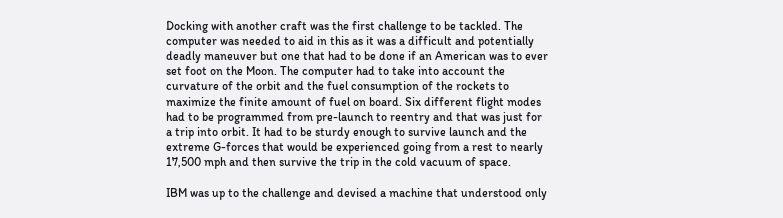Docking with another craft was the first challenge to be tackled. The computer was needed to aid in this as it was a difficult and potentially deadly maneuver but one that had to be done if an American was to ever set foot on the Moon. The computer had to take into account the curvature of the orbit and the fuel consumption of the rockets to maximize the finite amount of fuel on board. Six different flight modes had to be programmed from pre-launch to reentry and that was just for a trip into orbit. It had to be sturdy enough to survive launch and the extreme G-forces that would be experienced going from a rest to nearly 17,500 mph and then survive the trip in the cold vacuum of space.

IBM was up to the challenge and devised a machine that understood only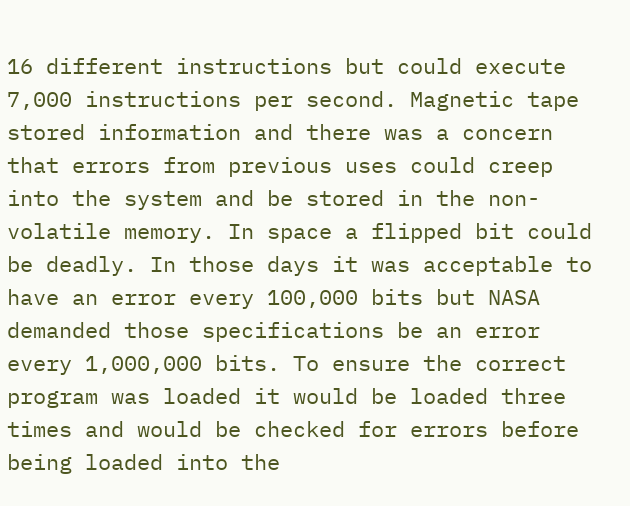16 different instructions but could execute 7,000 instructions per second. Magnetic tape stored information and there was a concern that errors from previous uses could creep into the system and be stored in the non-volatile memory. In space a flipped bit could be deadly. In those days it was acceptable to have an error every 100,000 bits but NASA demanded those specifications be an error every 1,000,000 bits. To ensure the correct program was loaded it would be loaded three times and would be checked for errors before being loaded into the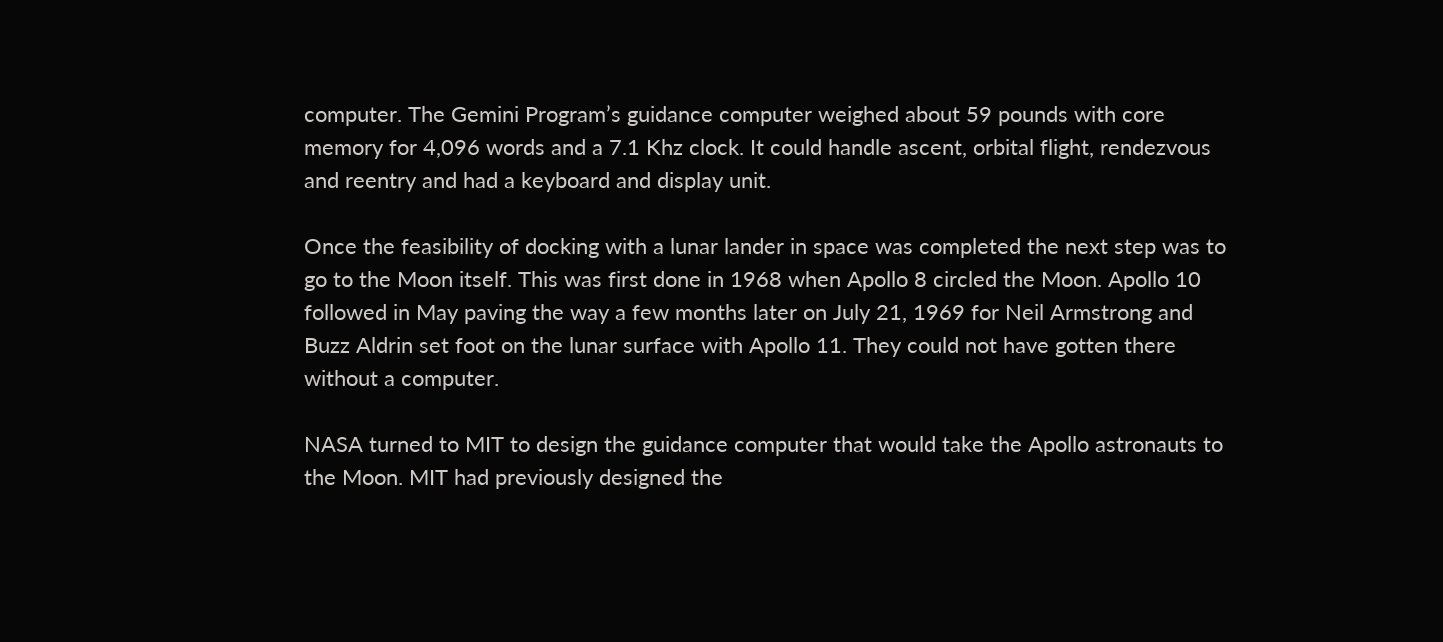computer. The Gemini Program’s guidance computer weighed about 59 pounds with core memory for 4,096 words and a 7.1 Khz clock. It could handle ascent, orbital flight, rendezvous and reentry and had a keyboard and display unit.

Once the feasibility of docking with a lunar lander in space was completed the next step was to go to the Moon itself. This was first done in 1968 when Apollo 8 circled the Moon. Apollo 10 followed in May paving the way a few months later on July 21, 1969 for Neil Armstrong and Buzz Aldrin set foot on the lunar surface with Apollo 11. They could not have gotten there without a computer.

NASA turned to MIT to design the guidance computer that would take the Apollo astronauts to the Moon. MIT had previously designed the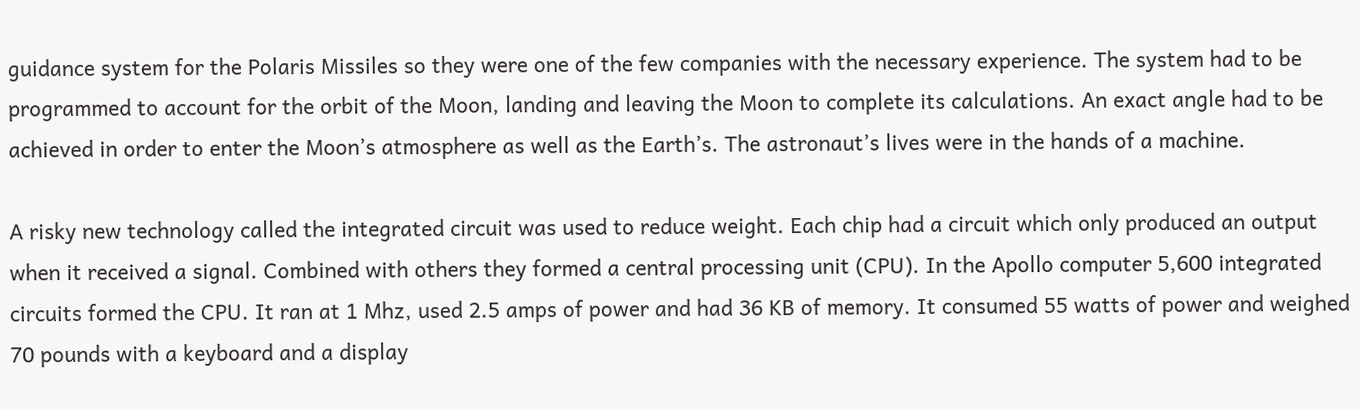guidance system for the Polaris Missiles so they were one of the few companies with the necessary experience. The system had to be programmed to account for the orbit of the Moon, landing and leaving the Moon to complete its calculations. An exact angle had to be achieved in order to enter the Moon’s atmosphere as well as the Earth’s. The astronaut’s lives were in the hands of a machine.

A risky new technology called the integrated circuit was used to reduce weight. Each chip had a circuit which only produced an output when it received a signal. Combined with others they formed a central processing unit (CPU). In the Apollo computer 5,600 integrated circuits formed the CPU. It ran at 1 Mhz, used 2.5 amps of power and had 36 KB of memory. It consumed 55 watts of power and weighed 70 pounds with a keyboard and a display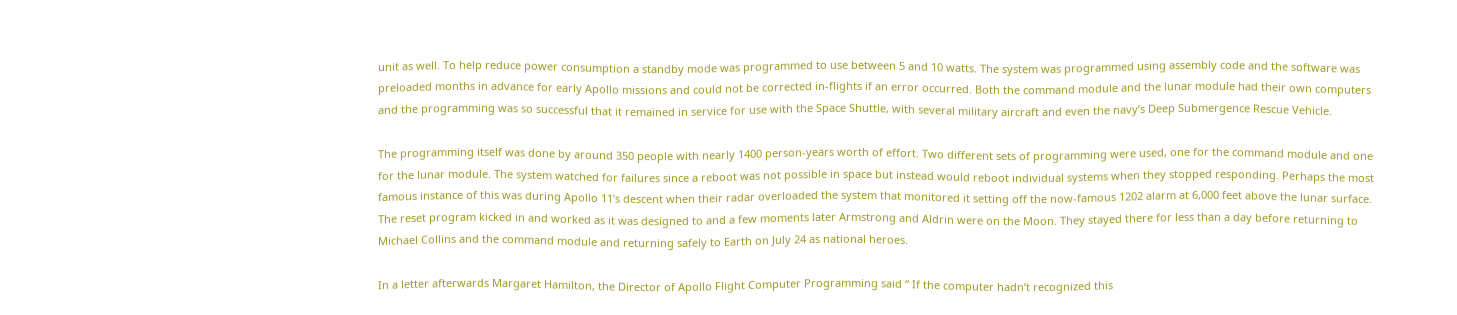unit as well. To help reduce power consumption a standby mode was programmed to use between 5 and 10 watts. The system was programmed using assembly code and the software was preloaded months in advance for early Apollo missions and could not be corrected in-flights if an error occurred. Both the command module and the lunar module had their own computers and the programming was so successful that it remained in service for use with the Space Shuttle, with several military aircraft and even the navy’s Deep Submergence Rescue Vehicle.

The programming itself was done by around 350 people with nearly 1400 person-years worth of effort. Two different sets of programming were used, one for the command module and one for the lunar module. The system watched for failures since a reboot was not possible in space but instead would reboot individual systems when they stopped responding. Perhaps the most famous instance of this was during Apollo 11’s descent when their radar overloaded the system that monitored it setting off the now-famous 1202 alarm at 6,000 feet above the lunar surface. The reset program kicked in and worked as it was designed to and a few moments later Armstrong and Aldrin were on the Moon. They stayed there for less than a day before returning to Michael Collins and the command module and returning safely to Earth on July 24 as national heroes.

In a letter afterwards Margaret Hamilton, the Director of Apollo Flight Computer Programming said “ If the computer hadn’t recognized this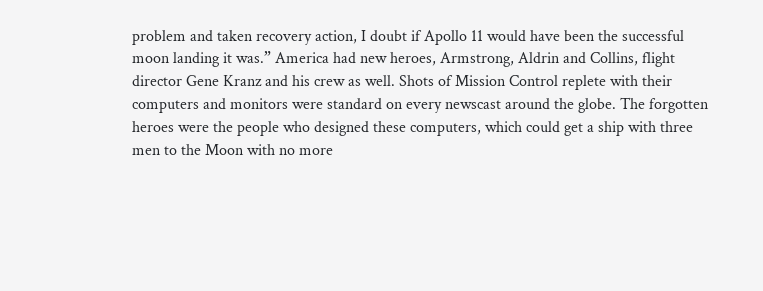problem and taken recovery action, I doubt if Apollo 11 would have been the successful moon landing it was.” America had new heroes, Armstrong, Aldrin and Collins, flight director Gene Kranz and his crew as well. Shots of Mission Control replete with their computers and monitors were standard on every newscast around the globe. The forgotten heroes were the people who designed these computers, which could get a ship with three men to the Moon with no more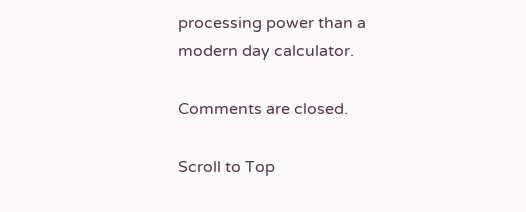processing power than a modern day calculator.

Comments are closed.

Scroll to Top